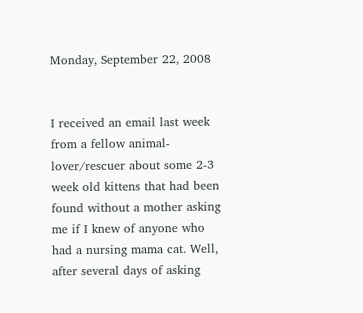Monday, September 22, 2008


I received an email last week from a fellow animal-lover/rescuer about some 2-3 week old kittens that had been found without a mother asking me if I knew of anyone who had a nursing mama cat. Well, after several days of asking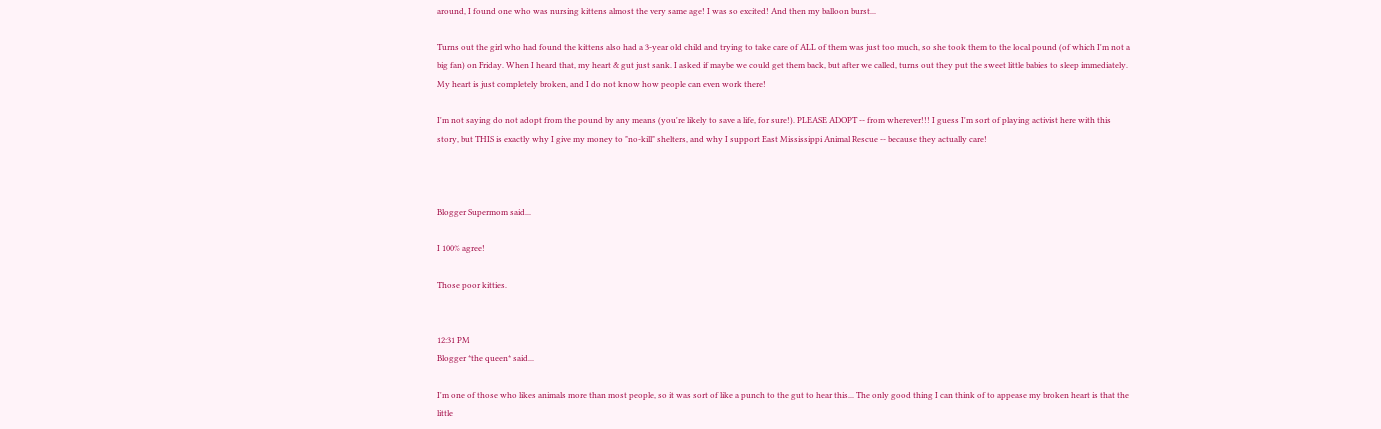around, I found one who was nursing kittens almost the very same age! I was so excited! And then my balloon burst...

Turns out the girl who had found the kittens also had a 3-year old child and trying to take care of ALL of them was just too much, so she took them to the local pound (of which I'm not a big fan) on Friday. When I heard that, my heart & gut just sank. I asked if maybe we could get them back, but after we called, turns out they put the sweet little babies to sleep immediately. My heart is just completely broken, and I do not know how people can even work there!

I'm not saying do not adopt from the pound by any means (you're likely to save a life, for sure!). PLEASE ADOPT -- from wherever!!! I guess I'm sort of playing activist here with this story, but THIS is exactly why I give my money to "no-kill" shelters, and why I support East Mississippi Animal Rescue -- because they actually care!



Blogger Supermom said...

I 100% agree!

Those poor kitties.


12:31 PM
Blogger *the queen* said...

I'm one of those who likes animals more than most people, so it was sort of like a punch to the gut to hear this... The only good thing I can think of to appease my broken heart is that the little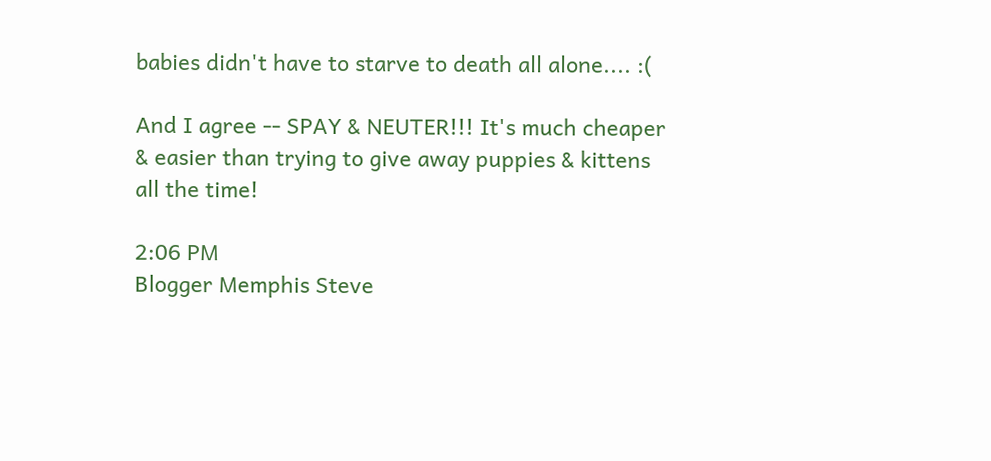babies didn't have to starve to death all alone.... :(

And I agree -- SPAY & NEUTER!!! It's much cheaper & easier than trying to give away puppies & kittens all the time!

2:06 PM
Blogger Memphis Steve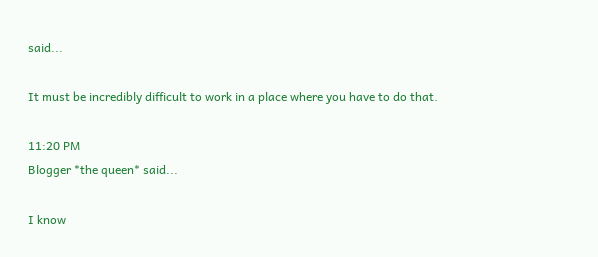said...

It must be incredibly difficult to work in a place where you have to do that.

11:20 PM
Blogger *the queen* said...

I know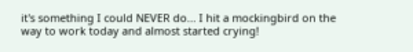it's something I could NEVER do... I hit a mockingbird on the way to work today and almost started crying!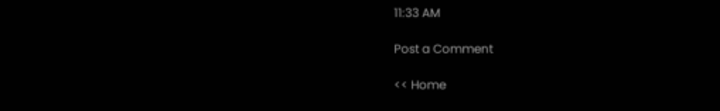11:33 AM

Post a Comment

<< Home